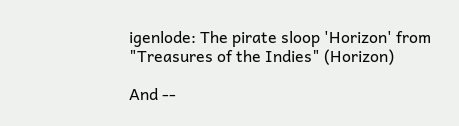igenlode: The pirate sloop 'Horizon' from "Treasures of the Indies" (Horizon)

And --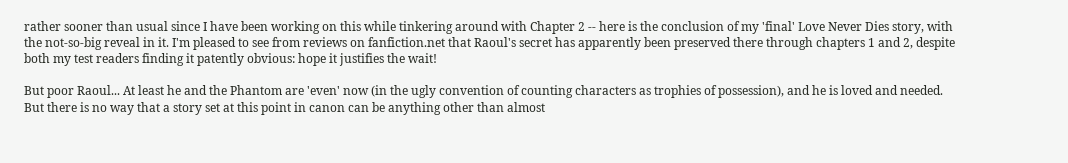rather sooner than usual since I have been working on this while tinkering around with Chapter 2 -- here is the conclusion of my 'final' Love Never Dies story, with the not-so-big reveal in it. I'm pleased to see from reviews on fanfiction.net that Raoul's secret has apparently been preserved there through chapters 1 and 2, despite both my test readers finding it patently obvious: hope it justifies the wait!

But poor Raoul... At least he and the Phantom are 'even' now (in the ugly convention of counting characters as trophies of possession), and he is loved and needed. But there is no way that a story set at this point in canon can be anything other than almost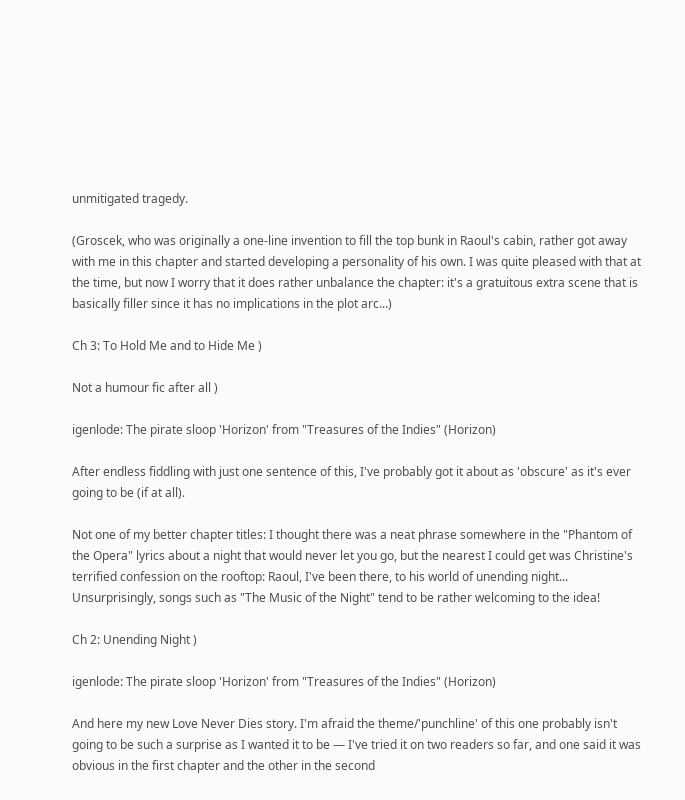unmitigated tragedy.

(Groscek, who was originally a one-line invention to fill the top bunk in Raoul's cabin, rather got away with me in this chapter and started developing a personality of his own. I was quite pleased with that at the time, but now I worry that it does rather unbalance the chapter: it's a gratuitous extra scene that is basically filler since it has no implications in the plot arc...)

Ch 3: To Hold Me and to Hide Me )

Not a humour fic after all )

igenlode: The pirate sloop 'Horizon' from "Treasures of the Indies" (Horizon)

After endless fiddling with just one sentence of this, I've probably got it about as 'obscure' as it's ever going to be (if at all).

Not one of my better chapter titles: I thought there was a neat phrase somewhere in the "Phantom of the Opera" lyrics about a night that would never let you go, but the nearest I could get was Christine's terrified confession on the rooftop: Raoul, I've been there, to his world of unending night...
Unsurprisingly, songs such as "The Music of the Night" tend to be rather welcoming to the idea!

Ch 2: Unending Night )

igenlode: The pirate sloop 'Horizon' from "Treasures of the Indies" (Horizon)

And here my new Love Never Dies story. I'm afraid the theme/'punchline' of this one probably isn't going to be such a surprise as I wanted it to be — I've tried it on two readers so far, and one said it was obvious in the first chapter and the other in the second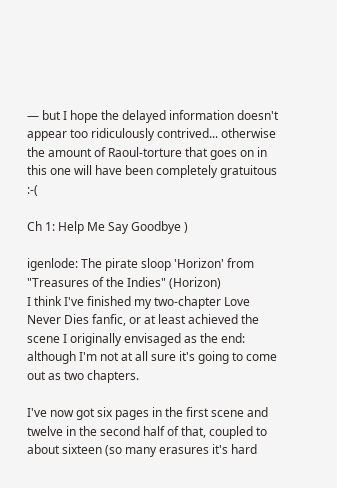— but I hope the delayed information doesn't appear too ridiculously contrived... otherwise the amount of Raoul-torture that goes on in this one will have been completely gratuitous :-(

Ch 1: Help Me Say Goodbye )

igenlode: The pirate sloop 'Horizon' from "Treasures of the Indies" (Horizon)
I think I've finished my two-chapter Love Never Dies fanfic, or at least achieved the scene I originally envisaged as the end: although I'm not at all sure it's going to come out as two chapters.

I've now got six pages in the first scene and twelve in the second half of that, coupled to about sixteen (so many erasures it's hard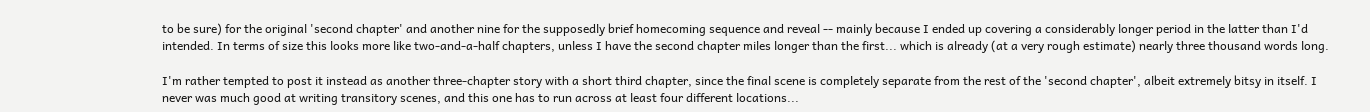to be sure) for the original 'second chapter' and another nine for the supposedly brief homecoming sequence and reveal -- mainly because I ended up covering a considerably longer period in the latter than I'd intended. In terms of size this looks more like two-and-a-half chapters, unless I have the second chapter miles longer than the first... which is already (at a very rough estimate) nearly three thousand words long.

I'm rather tempted to post it instead as another three-chapter story with a short third chapter, since the final scene is completely separate from the rest of the 'second chapter', albeit extremely bitsy in itself. I never was much good at writing transitory scenes, and this one has to run across at least four different locations...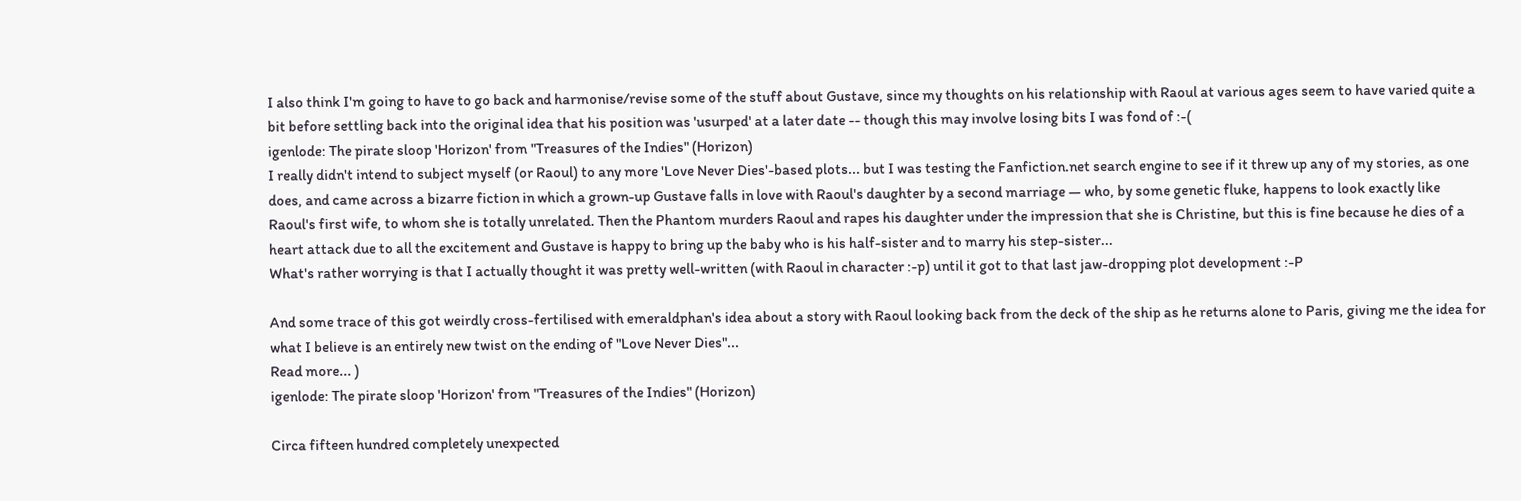I also think I'm going to have to go back and harmonise/revise some of the stuff about Gustave, since my thoughts on his relationship with Raoul at various ages seem to have varied quite a bit before settling back into the original idea that his position was 'usurped' at a later date -- though this may involve losing bits I was fond of :-(
igenlode: The pirate sloop 'Horizon' from "Treasures of the Indies" (Horizon)
I really didn't intend to subject myself (or Raoul) to any more 'Love Never Dies'-based plots... but I was testing the Fanfiction.net search engine to see if it threw up any of my stories, as one does, and came across a bizarre fiction in which a grown-up Gustave falls in love with Raoul's daughter by a second marriage — who, by some genetic fluke, happens to look exactly like Raoul's first wife, to whom she is totally unrelated. Then the Phantom murders Raoul and rapes his daughter under the impression that she is Christine, but this is fine because he dies of a heart attack due to all the excitement and Gustave is happy to bring up the baby who is his half-sister and to marry his step-sister...
What's rather worrying is that I actually thought it was pretty well-written (with Raoul in character :-p) until it got to that last jaw-dropping plot development :-P

And some trace of this got weirdly cross-fertilised with emeraldphan's idea about a story with Raoul looking back from the deck of the ship as he returns alone to Paris, giving me the idea for what I believe is an entirely new twist on the ending of "Love Never Dies"...
Read more... )
igenlode: The pirate sloop 'Horizon' from "Treasures of the Indies" (Horizon)

Circa fifteen hundred completely unexpected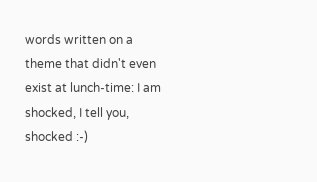words written on a theme that didn't even exist at lunch-time: I am shocked, I tell you, shocked :-)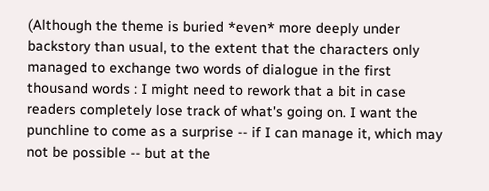(Although the theme is buried *even* more deeply under backstory than usual, to the extent that the characters only managed to exchange two words of dialogue in the first thousand words : I might need to rework that a bit in case readers completely lose track of what's going on. I want the punchline to come as a surprise -- if I can manage it, which may not be possible -- but at the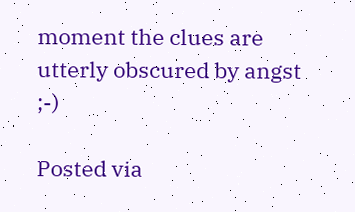moment the clues are utterly obscured by angst ;-)

Posted via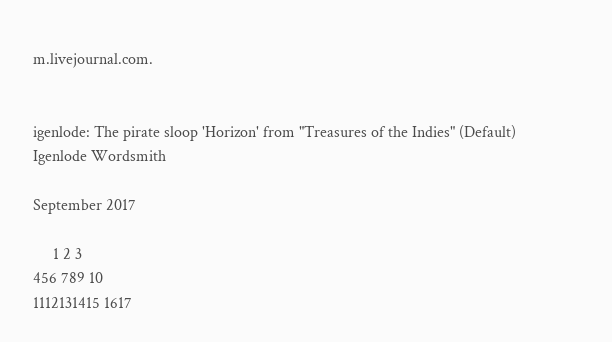m.livejournal.com.


igenlode: The pirate sloop 'Horizon' from "Treasures of the Indies" (Default)
Igenlode Wordsmith

September 2017

     1 2 3
456 789 10
1112131415 1617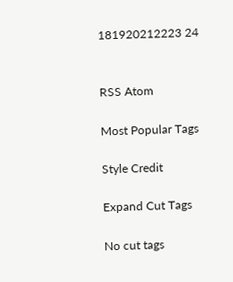181920212223 24


RSS Atom

Most Popular Tags

Style Credit

Expand Cut Tags

No cut tags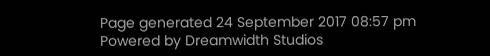Page generated 24 September 2017 08:57 pm
Powered by Dreamwidth Studios